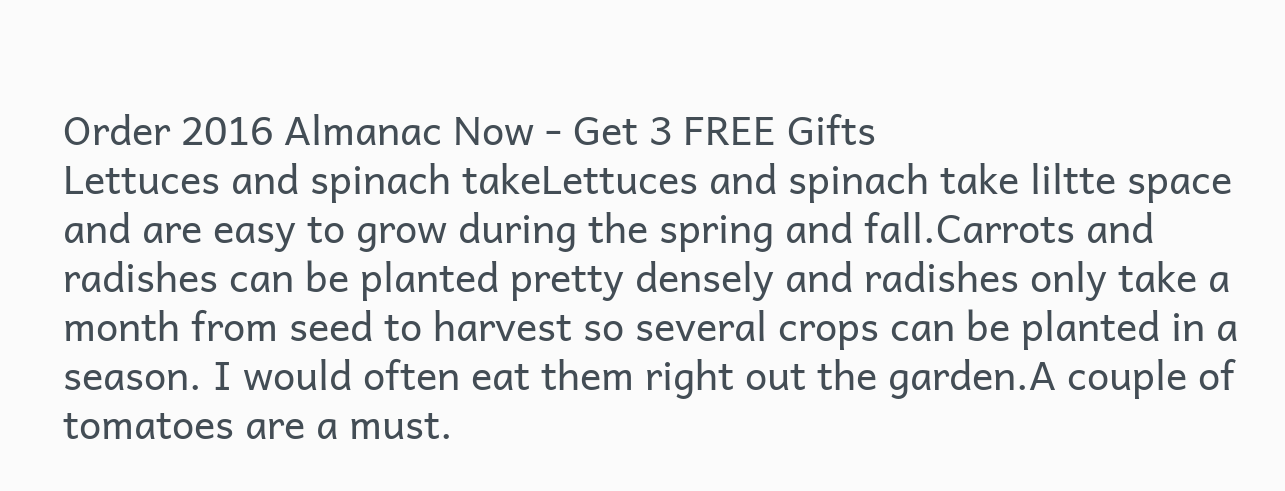Order 2016 Almanac Now - Get 3 FREE Gifts
Lettuces and spinach takeLettuces and spinach take liltte space and are easy to grow during the spring and fall.Carrots and radishes can be planted pretty densely and radishes only take a month from seed to harvest so several crops can be planted in a season. I would often eat them right out the garden.A couple of tomatoes are a must.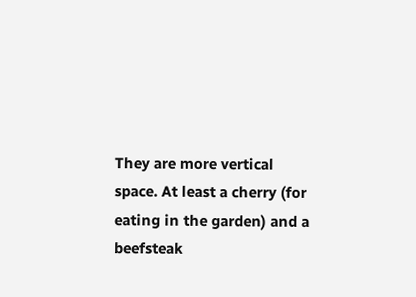They are more vertical space. At least a cherry (for eating in the garden) and a beefsteak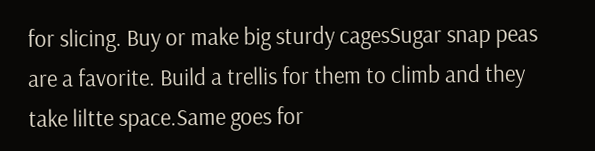for slicing. Buy or make big sturdy cagesSugar snap peas are a favorite. Build a trellis for them to climb and they take liltte space.Same goes for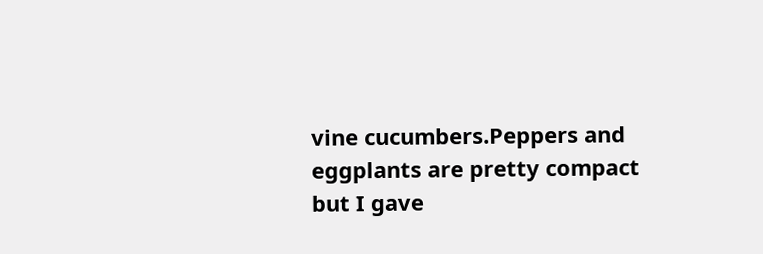vine cucumbers.Peppers and eggplants are pretty compact but I gave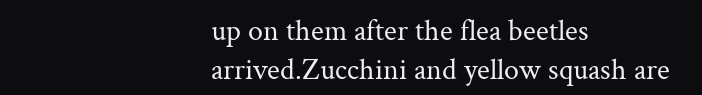up on them after the flea beetles arrived.Zucchini and yellow squash are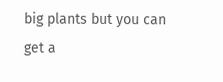big plants but you can get a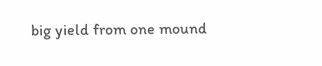big yield from one mound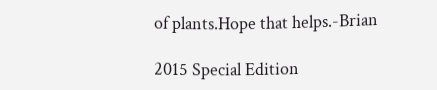of plants.Hope that helps.-Brian

2015 Special Edition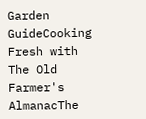Garden GuideCooking Fresh with The Old Farmer's AlmanacThe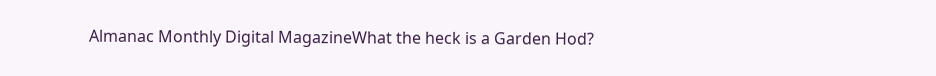Almanac Monthly Digital MagazineWhat the heck is a Garden Hod?